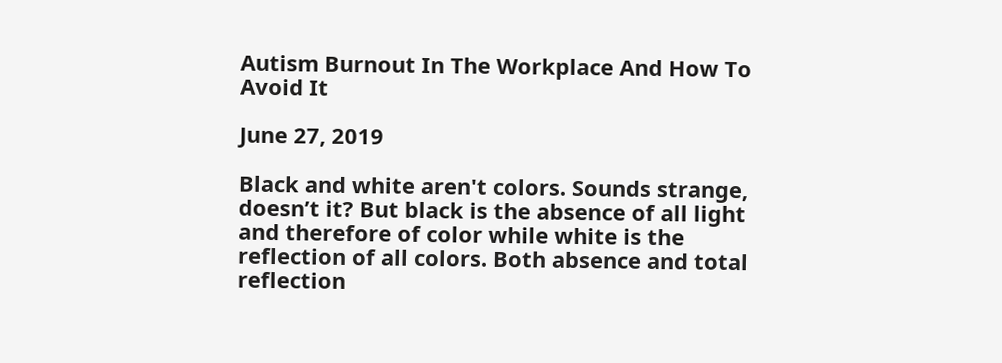Autism Burnout In The Workplace And How To Avoid It

June 27, 2019

Black and white aren't colors. Sounds strange, doesn’t it? But black is the absence of all light and therefore of color while white is the reflection of all colors. Both absence and total reflection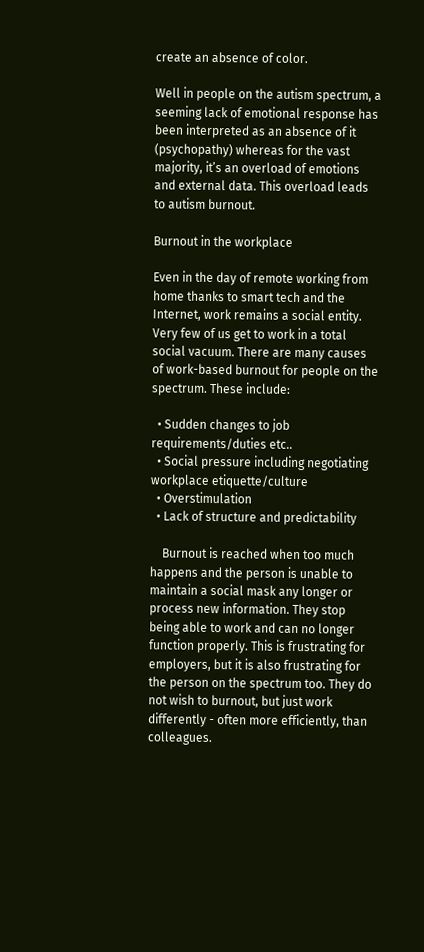create an absence of color.

Well in people on the autism spectrum, a seeming lack of emotional response has been interpreted as an absence of it (psychopathy) whereas for the vast majority, it’s an overload of emotions and external data. This overload leads to autism burnout.

Burnout in the workplace

Even in the day of remote working from home thanks to smart tech and the Internet, work remains a social entity. Very few of us get to work in a total social vacuum. There are many causes of work-based burnout for people on the spectrum. These include:

  • Sudden changes to job requirements/duties etc..
  • Social pressure including negotiating workplace etiquette/culture
  • Overstimulation
  • Lack of structure and predictability

    Burnout is reached when too much happens and the person is unable to maintain a social mask any longer or process new information. They stop being able to work and can no longer function properly. This is frustrating for employers, but it is also frustrating for the person on the spectrum too. They do not wish to burnout, but just work differently - often more efficiently, than colleagues.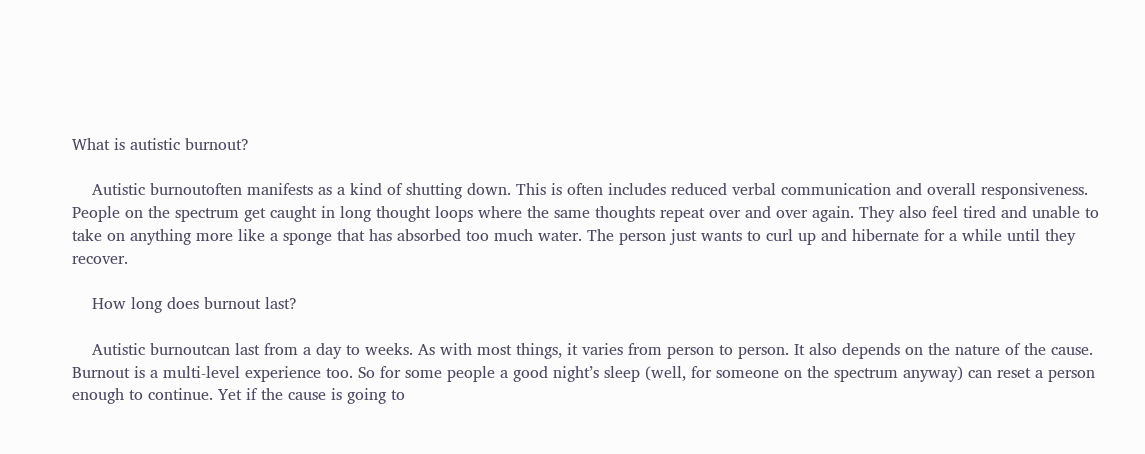What is autistic burnout?

    Autistic burnoutoften manifests as a kind of shutting down. This is often includes reduced verbal communication and overall responsiveness. People on the spectrum get caught in long thought loops where the same thoughts repeat over and over again. They also feel tired and unable to take on anything more like a sponge that has absorbed too much water. The person just wants to curl up and hibernate for a while until they recover.

    How long does burnout last?

    Autistic burnoutcan last from a day to weeks. As with most things, it varies from person to person. It also depends on the nature of the cause. Burnout is a multi-level experience too. So for some people a good night’s sleep (well, for someone on the spectrum anyway) can reset a person enough to continue. Yet if the cause is going to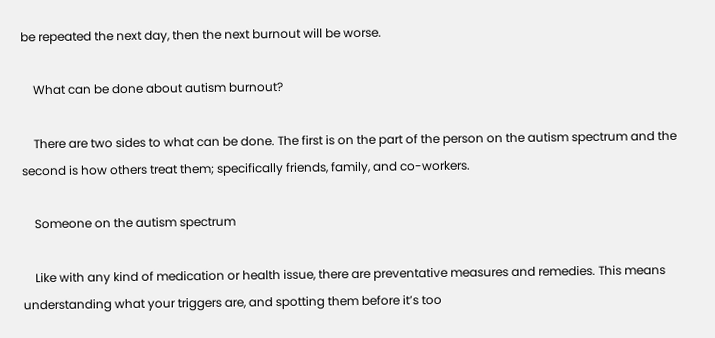be repeated the next day, then the next burnout will be worse.

    What can be done about autism burnout?

    There are two sides to what can be done. The first is on the part of the person on the autism spectrum and the second is how others treat them; specifically friends, family, and co-workers.

    Someone on the autism spectrum

    Like with any kind of medication or health issue, there are preventative measures and remedies. This means understanding what your triggers are, and spotting them before it’s too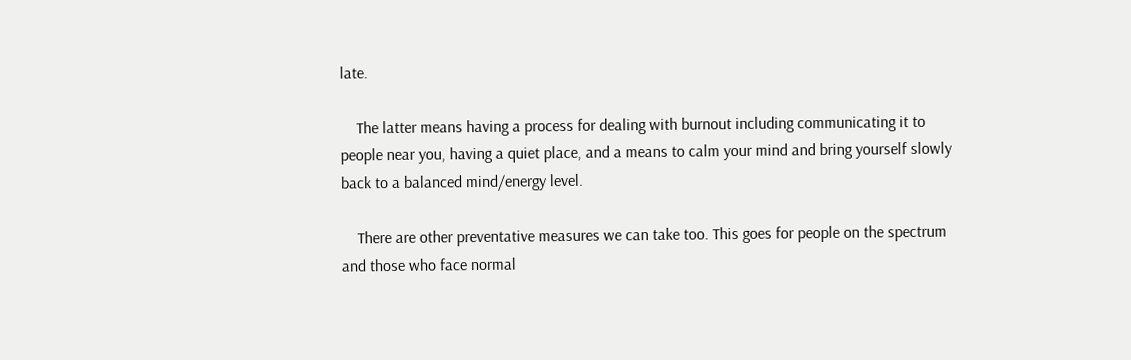late.

    The latter means having a process for dealing with burnout including communicating it to people near you, having a quiet place, and a means to calm your mind and bring yourself slowly back to a balanced mind/energy level.

    There are other preventative measures we can take too. This goes for people on the spectrum and those who face normal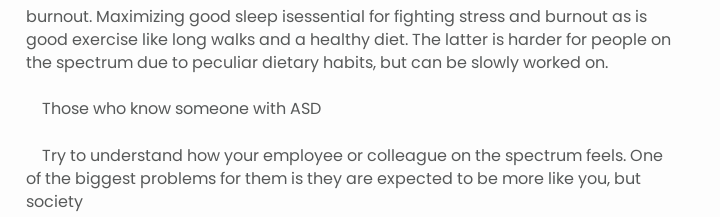burnout. Maximizing good sleep isessential for fighting stress and burnout as is good exercise like long walks and a healthy diet. The latter is harder for people on the spectrum due to peculiar dietary habits, but can be slowly worked on.

    Those who know someone with ASD

    Try to understand how your employee or colleague on the spectrum feels. One of the biggest problems for them is they are expected to be more like you, but society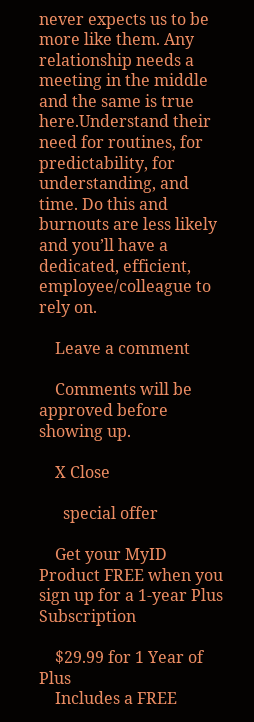never expects us to be more like them. Any relationship needs a meeting in the middle and the same is true here.Understand their need for routines, for predictability, for understanding, and time. Do this and burnouts are less likely and you’ll have a dedicated, efficient, employee/colleague to rely on.

    Leave a comment

    Comments will be approved before showing up.

    X Close

      special offer

    Get your MyID Product FREE when you sign up for a 1-year Plus Subscription

    $29.99 for 1 Year of Plus
    Includes a FREE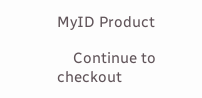MyID Product

    Continue to checkout